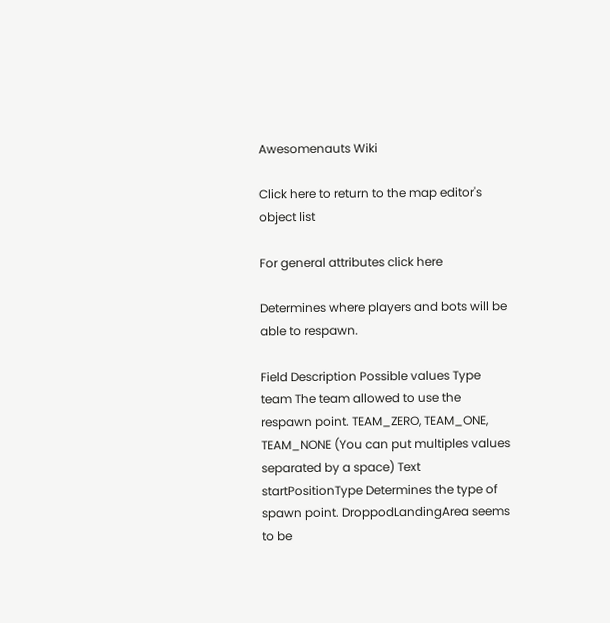Awesomenauts Wiki

Click here to return to the map editor's object list

For general attributes click here

Determines where players and bots will be able to respawn.

Field Description Possible values Type
team The team allowed to use the respawn point. TEAM_ZERO, TEAM_ONE, TEAM_NONE (You can put multiples values separated by a space) Text
startPositionType Determines the type of spawn point. DroppodLandingArea seems to be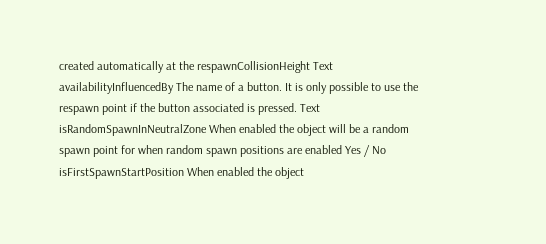created automatically at the respawnCollisionHeight Text
availabilityInfluencedBy The name of a button. It is only possible to use the respawn point if the button associated is pressed. Text
isRandomSpawnInNeutralZone When enabled the object will be a random spawn point for when random spawn positions are enabled Yes / No
isFirstSpawnStartPosition When enabled the object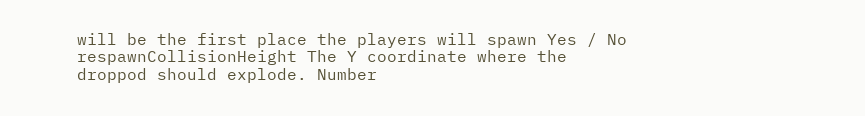will be the first place the players will spawn Yes / No
respawnCollisionHeight The Y coordinate where the droppod should explode. Number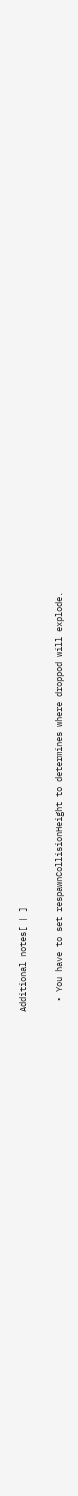Additional notes[ | ]

  • You have to set respawnCollisionHeight to determines where droppod will explode.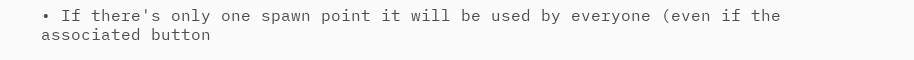• If there's only one spawn point it will be used by everyone (even if the associated button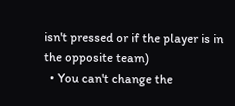isn't pressed or if the player is in the opposite team)
  • You can't change the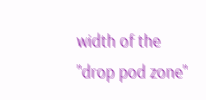width of the "drop pod zone"